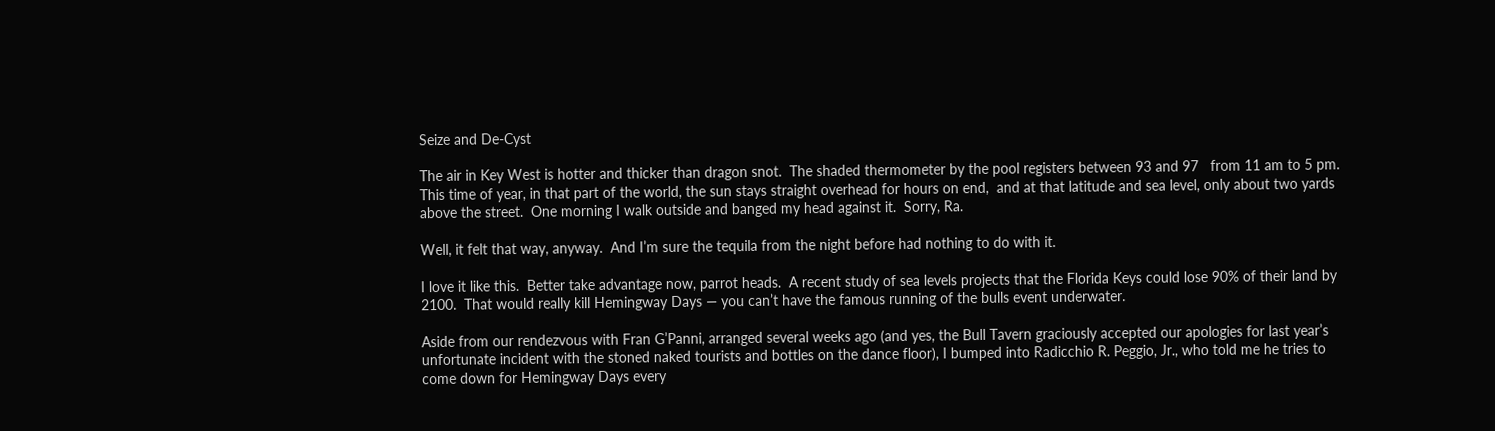Seize and De-Cyst

The air in Key West is hotter and thicker than dragon snot.  The shaded thermometer by the pool registers between 93 and 97   from 11 am to 5 pm.  This time of year, in that part of the world, the sun stays straight overhead for hours on end,  and at that latitude and sea level, only about two yards above the street.  One morning I walk outside and banged my head against it.  Sorry, Ra.

Well, it felt that way, anyway.  And I’m sure the tequila from the night before had nothing to do with it.

I love it like this.  Better take advantage now, parrot heads.  A recent study of sea levels projects that the Florida Keys could lose 90% of their land by 2100.  That would really kill Hemingway Days — you can’t have the famous running of the bulls event underwater.

Aside from our rendezvous with Fran G’Panni, arranged several weeks ago (and yes, the Bull Tavern graciously accepted our apologies for last year’s unfortunate incident with the stoned naked tourists and bottles on the dance floor), I bumped into Radicchio R. Peggio, Jr., who told me he tries to come down for Hemingway Days every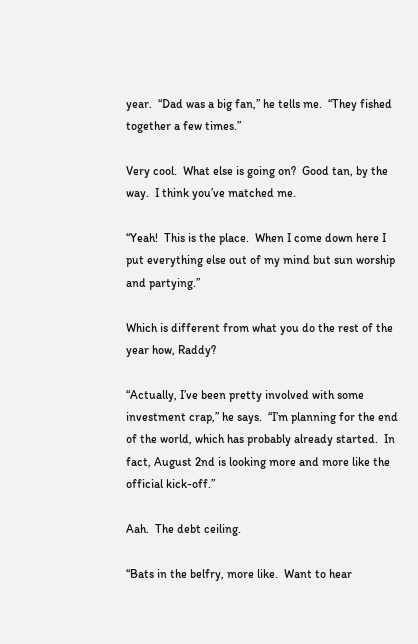year.  “Dad was a big fan,” he tells me.  “They fished together a few times.”

Very cool.  What else is going on?  Good tan, by the way.  I think you’ve matched me.

“Yeah!  This is the place.  When I come down here I put everything else out of my mind but sun worship and partying.”

Which is different from what you do the rest of the year how, Raddy?

“Actually, I’ve been pretty involved with some investment crap,” he says.  “I’m planning for the end of the world, which has probably already started.  In fact, August 2nd is looking more and more like the official kick-off.”

Aah.  The debt ceiling.

“Bats in the belfry, more like.  Want to hear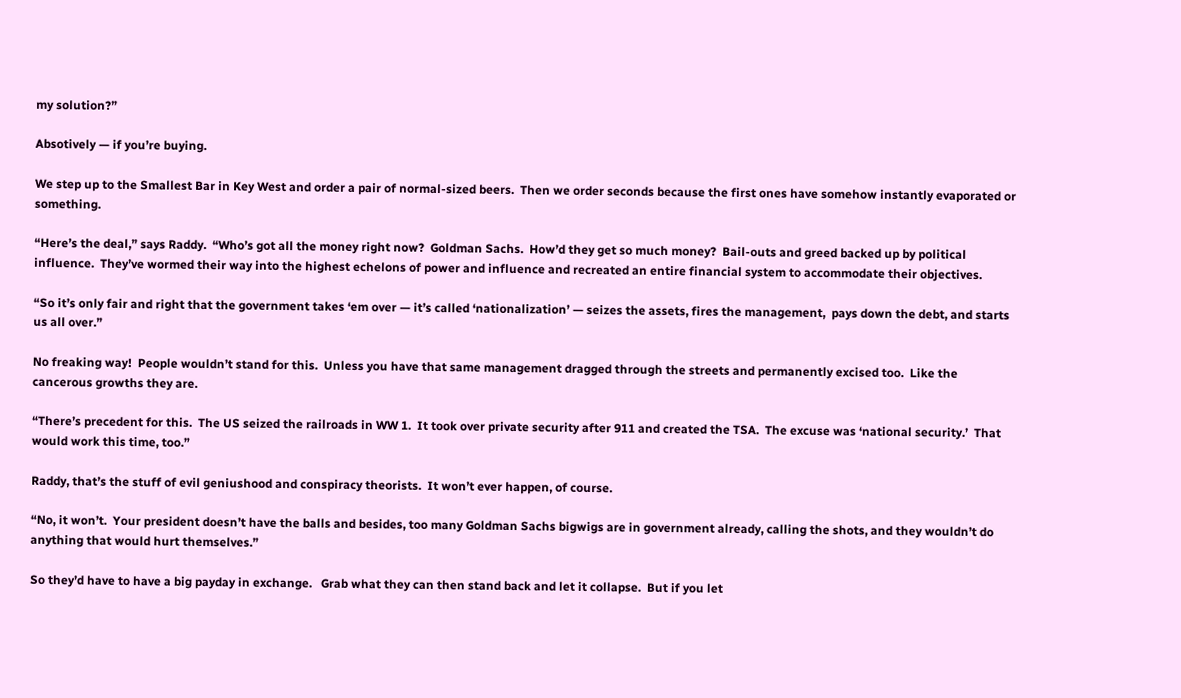my solution?”

Absotively — if you’re buying.

We step up to the Smallest Bar in Key West and order a pair of normal-sized beers.  Then we order seconds because the first ones have somehow instantly evaporated or something.

“Here’s the deal,” says Raddy.  “Who’s got all the money right now?  Goldman Sachs.  How’d they get so much money?  Bail-outs and greed backed up by political influence.  They’ve wormed their way into the highest echelons of power and influence and recreated an entire financial system to accommodate their objectives.

“So it’s only fair and right that the government takes ‘em over — it’s called ‘nationalization’ — seizes the assets, fires the management,  pays down the debt, and starts us all over.”

No freaking way!  People wouldn’t stand for this.  Unless you have that same management dragged through the streets and permanently excised too.  Like the cancerous growths they are.

“There’s precedent for this.  The US seized the railroads in WW 1.  It took over private security after 911 and created the TSA.  The excuse was ‘national security.’  That would work this time, too.”

Raddy, that’s the stuff of evil geniushood and conspiracy theorists.  It won’t ever happen, of course.

“No, it won’t.  Your president doesn’t have the balls and besides, too many Goldman Sachs bigwigs are in government already, calling the shots, and they wouldn’t do anything that would hurt themselves.”

So they’d have to have a big payday in exchange.   Grab what they can then stand back and let it collapse.  But if you let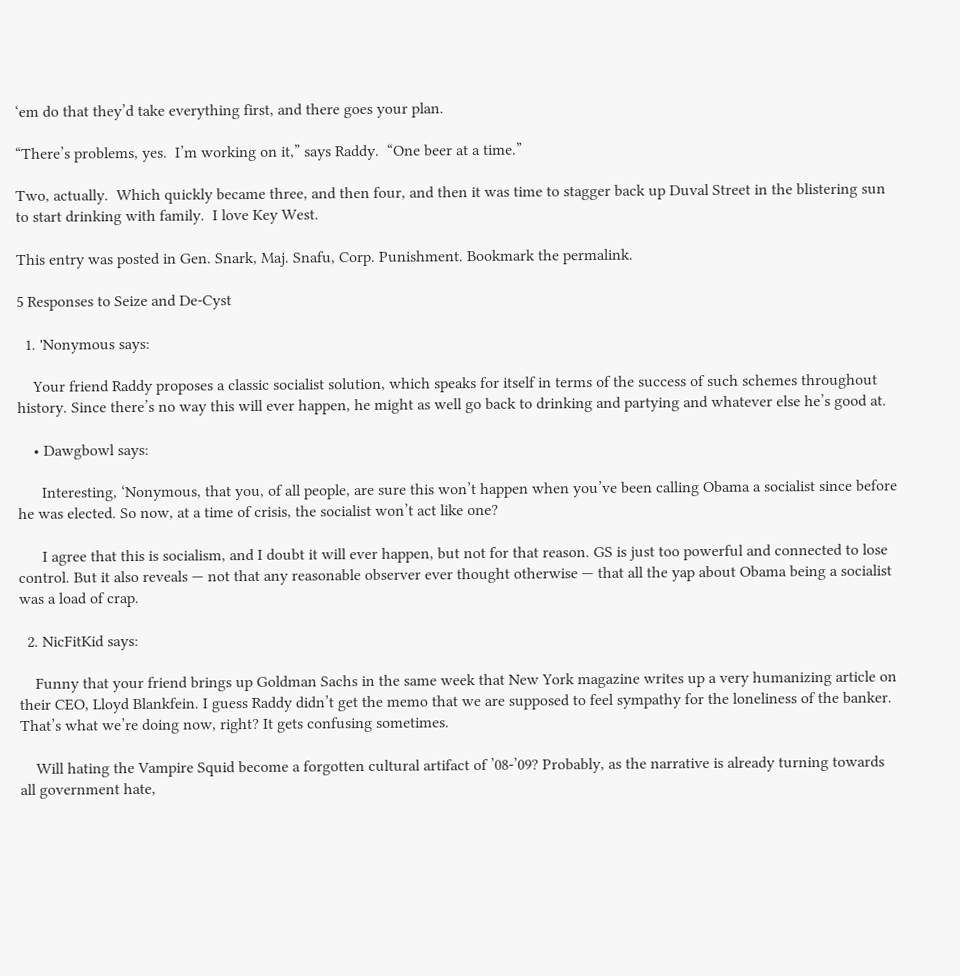‘em do that they’d take everything first, and there goes your plan.

“There’s problems, yes.  I’m working on it,” says Raddy.  “One beer at a time.”

Two, actually.  Which quickly became three, and then four, and then it was time to stagger back up Duval Street in the blistering sun to start drinking with family.  I love Key West.

This entry was posted in Gen. Snark, Maj. Snafu, Corp. Punishment. Bookmark the permalink.

5 Responses to Seize and De-Cyst

  1. 'Nonymous says:

    Your friend Raddy proposes a classic socialist solution, which speaks for itself in terms of the success of such schemes throughout history. Since there’s no way this will ever happen, he might as well go back to drinking and partying and whatever else he’s good at.

    • Dawgbowl says:

      Interesting, ‘Nonymous, that you, of all people, are sure this won’t happen when you’ve been calling Obama a socialist since before he was elected. So now, at a time of crisis, the socialist won’t act like one?

      I agree that this is socialism, and I doubt it will ever happen, but not for that reason. GS is just too powerful and connected to lose control. But it also reveals — not that any reasonable observer ever thought otherwise — that all the yap about Obama being a socialist was a load of crap.

  2. NicFitKid says:

    Funny that your friend brings up Goldman Sachs in the same week that New York magazine writes up a very humanizing article on their CEO, Lloyd Blankfein. I guess Raddy didn’t get the memo that we are supposed to feel sympathy for the loneliness of the banker. That’s what we’re doing now, right? It gets confusing sometimes.

    Will hating the Vampire Squid become a forgotten cultural artifact of ’08-’09? Probably, as the narrative is already turning towards all government hate,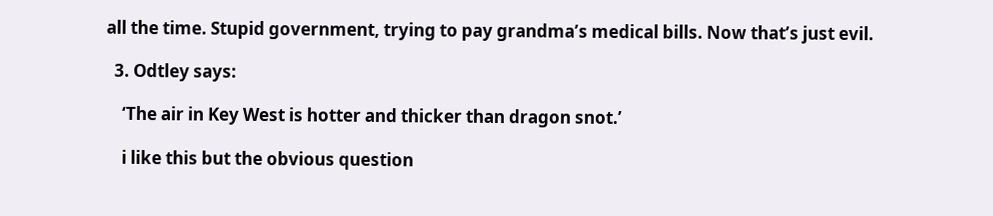all the time. Stupid government, trying to pay grandma’s medical bills. Now that’s just evil.

  3. Odtley says:

    ‘The air in Key West is hotter and thicker than dragon snot.’

    i like this but the obvious question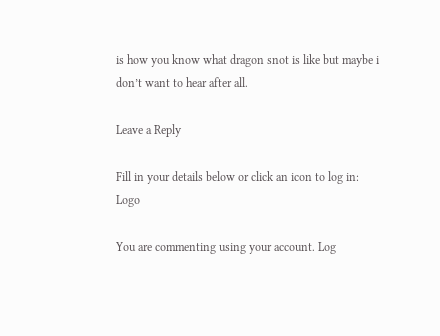is how you know what dragon snot is like but maybe i don’t want to hear after all.

Leave a Reply

Fill in your details below or click an icon to log in: Logo

You are commenting using your account. Log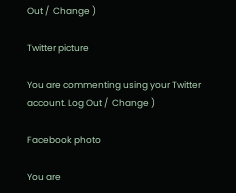Out /  Change )

Twitter picture

You are commenting using your Twitter account. Log Out /  Change )

Facebook photo

You are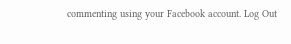commenting using your Facebook account. Log Out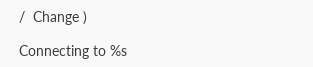/  Change )

Connecting to %s